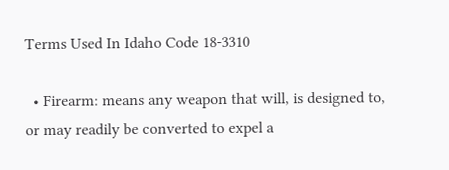Terms Used In Idaho Code 18-3310

  • Firearm: means any weapon that will, is designed to, or may readily be converted to expel a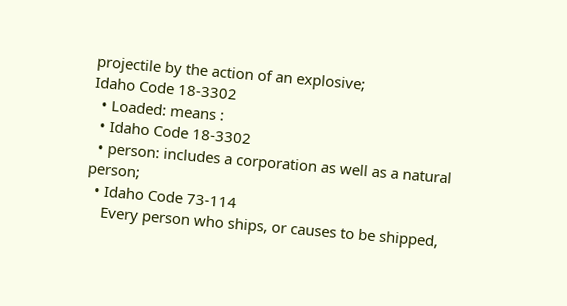projectile by the action of an explosive;
Idaho Code 18-3302
  • Loaded: means :
  • Idaho Code 18-3302
  • person: includes a corporation as well as a natural person;
  • Idaho Code 73-114
    Every person who ships, or causes to be shipped,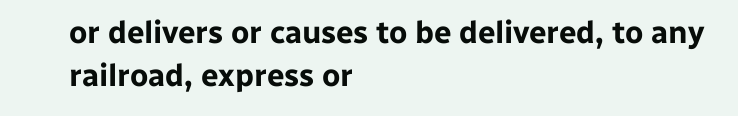or delivers or causes to be delivered, to any railroad, express or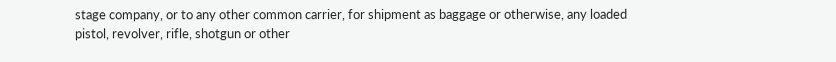stage company, or to any other common carrier, for shipment as baggage or otherwise, any loaded pistol, revolver, rifle, shotgun or other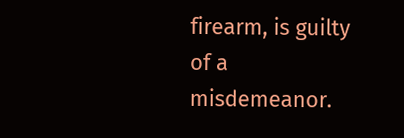firearm, is guilty of a misdemeanor.